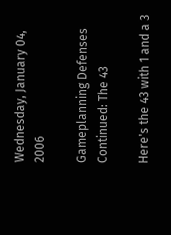Wednesday, January 04, 2006

Gameplanning Defenses Continued: The 43

Here's the 43 with 1 and a 3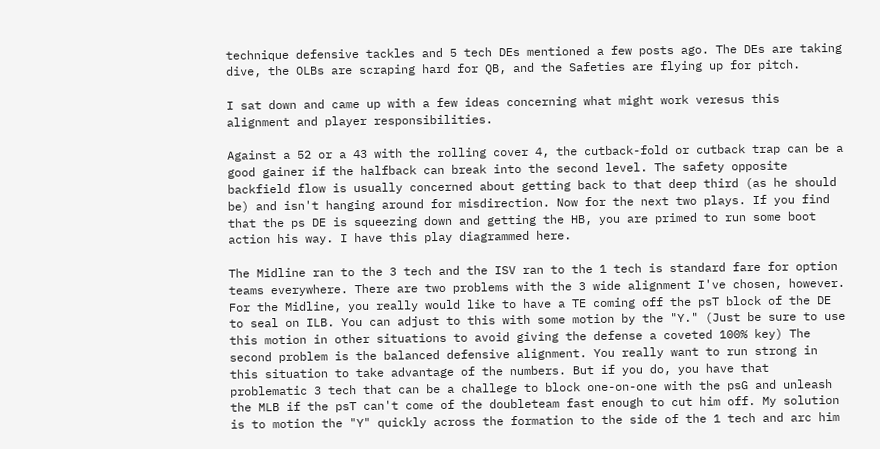technique defensive tackles and 5 tech DEs mentioned a few posts ago. The DEs are taking dive, the OLBs are scraping hard for QB, and the Safeties are flying up for pitch.

I sat down and came up with a few ideas concerning what might work veresus this alignment and player responsibilities.

Against a 52 or a 43 with the rolling cover 4, the cutback-fold or cutback trap can be a good gainer if the halfback can break into the second level. The safety opposite backfield flow is usually concerned about getting back to that deep third (as he should be) and isn't hanging around for misdirection. Now for the next two plays. If you find that the ps DE is squeezing down and getting the HB, you are primed to run some boot action his way. I have this play diagrammed here.

The Midline ran to the 3 tech and the ISV ran to the 1 tech is standard fare for option teams everywhere. There are two problems with the 3 wide alignment I've chosen, however. For the Midline, you really would like to have a TE coming off the psT block of the DE to seal on ILB. You can adjust to this with some motion by the "Y." (Just be sure to use this motion in other situations to avoid giving the defense a coveted 100% key) The second problem is the balanced defensive alignment. You really want to run strong in this situation to take advantage of the numbers. But if you do, you have that problematic 3 tech that can be a challege to block one-on-one with the psG and unleash the MLB if the psT can't come of the doubleteam fast enough to cut him off. My solution is to motion the "Y" quickly across the formation to the side of the 1 tech and arc him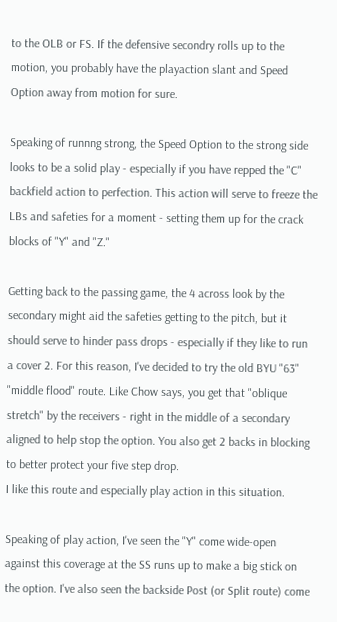to the OLB or FS. If the defensive secondry rolls up to the motion, you probably have the playaction slant and Speed Option away from motion for sure.

Speaking of runnng strong, the Speed Option to the strong side looks to be a solid play - especially if you have repped the "C" backfield action to perfection. This action will serve to freeze the LBs and safeties for a moment - setting them up for the crack blocks of "Y" and "Z."

Getting back to the passing game, the 4 across look by the secondary might aid the safeties getting to the pitch, but it should serve to hinder pass drops - especially if they like to run a cover 2. For this reason, I've decided to try the old BYU "63" "middle flood" route. Like Chow says, you get that "oblique stretch" by the receivers - right in the middle of a secondary aligned to help stop the option. You also get 2 backs in blocking to better protect your five step drop.
I like this route and especially play action in this situation.

Speaking of play action, I've seen the "Y" come wide-open against this coverage at the SS runs up to make a big stick on the option. I've also seen the backside Post (or Split route) come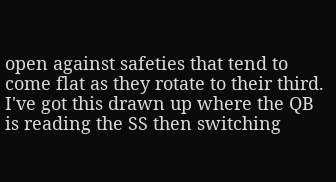open against safeties that tend to come flat as they rotate to their third. I've got this drawn up where the QB is reading the SS then switching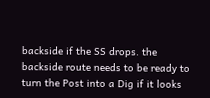backside if the SS drops. the backside route needs to be ready to turn the Post into a Dig if it looks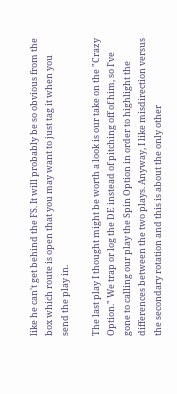like he can't get behind the FS. It will probably be so obvious from the box which route is open that you may want to just tag it when you send the play in.

The last play I thought might be worth a look is our take on the "Crazy Option." We trap or log the DE instead of pitching off of him, so I've gone to calling our play the Spin Option in order to highlight the differences between the two plays. Anyway, I like misdirection versus the secondary rotation and this is about the only other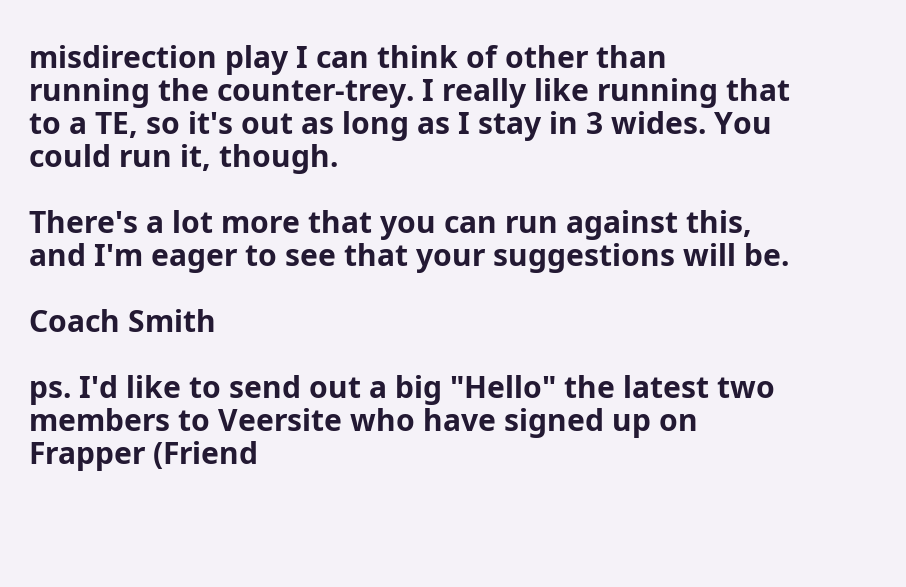misdirection play I can think of other than running the counter-trey. I really like running that to a TE, so it's out as long as I stay in 3 wides. You could run it, though.

There's a lot more that you can run against this, and I'm eager to see that your suggestions will be.

Coach Smith

ps. I'd like to send out a big "Hello" the latest two members to Veersite who have signed up on Frapper (Friend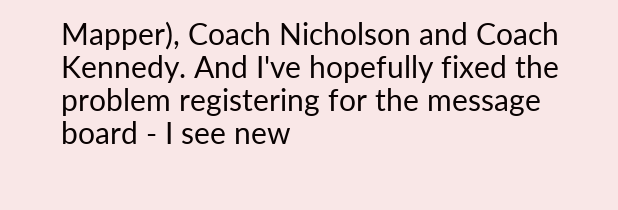Mapper), Coach Nicholson and Coach Kennedy. And I've hopefully fixed the problem registering for the message board - I see new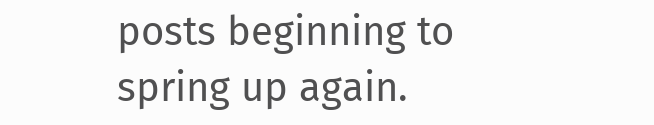posts beginning to spring up again.